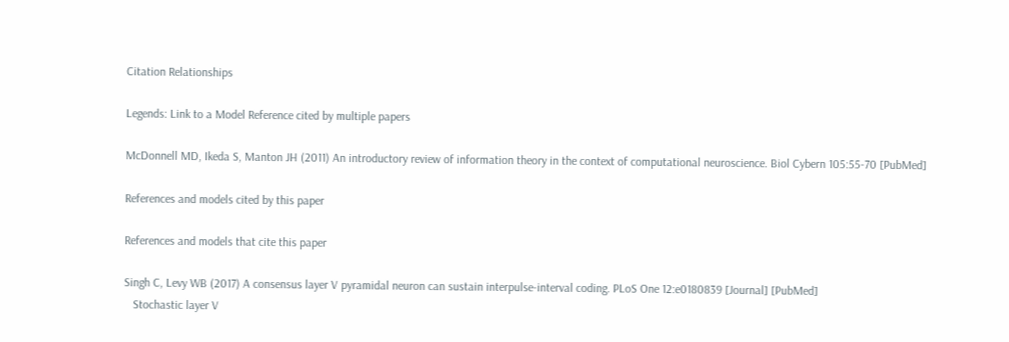Citation Relationships

Legends: Link to a Model Reference cited by multiple papers

McDonnell MD, Ikeda S, Manton JH (2011) An introductory review of information theory in the context of computational neuroscience. Biol Cybern 105:55-70 [PubMed]

References and models cited by this paper

References and models that cite this paper

Singh C, Levy WB (2017) A consensus layer V pyramidal neuron can sustain interpulse-interval coding. PLoS One 12:e0180839 [Journal] [PubMed]
   Stochastic layer V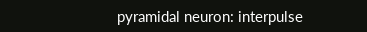pyramidal neuron: interpulse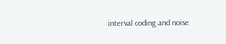interval coding and noise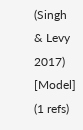(Singh & Levy 2017) [Model]
(1 refs)